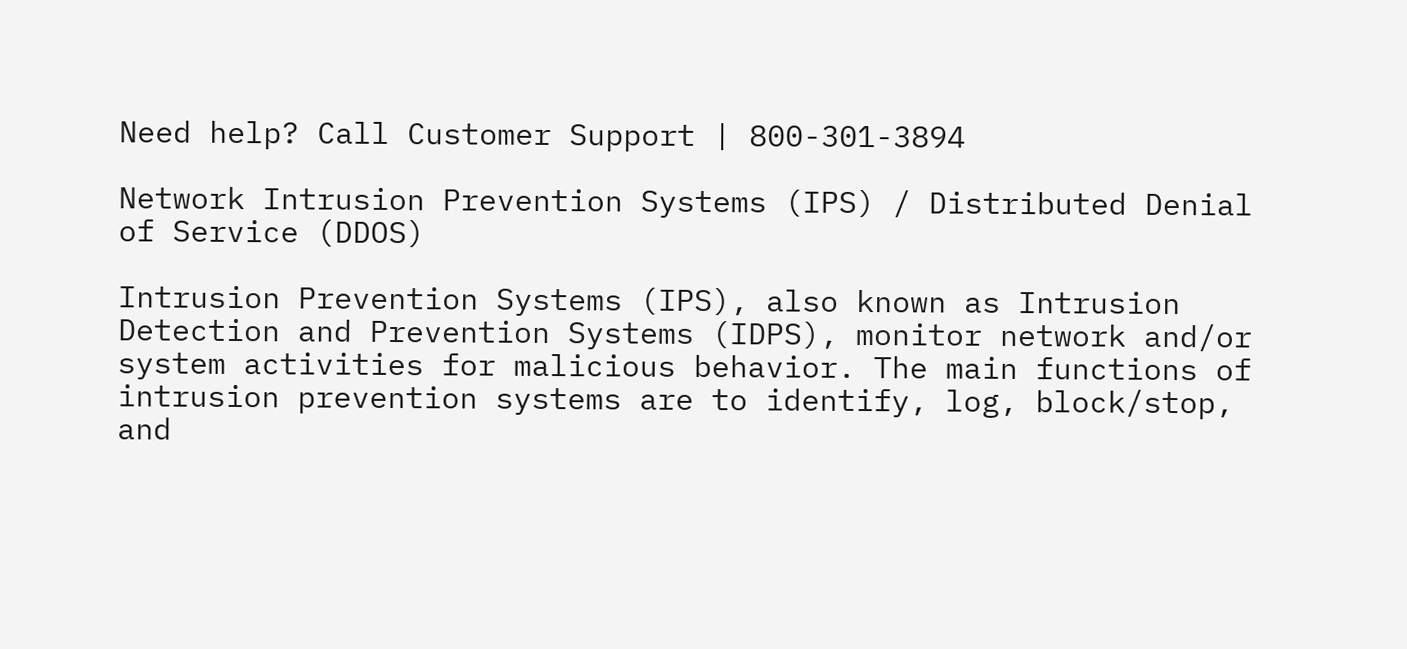Need help? Call Customer Support | 800-301-3894

Network Intrusion Prevention Systems (IPS) / Distributed Denial of Service (DDOS)

Intrusion Prevention Systems (IPS), also known as Intrusion Detection and Prevention Systems (IDPS), monitor network and/or system activities for malicious behavior. The main functions of intrusion prevention systems are to identify, log, block/stop, and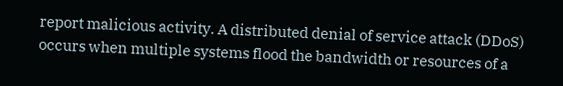report malicious activity. A distributed denial of service attack (DDoS) occurs when multiple systems flood the bandwidth or resources of a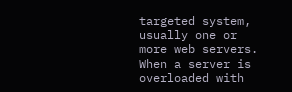targeted system, usually one or more web servers. When a server is overloaded with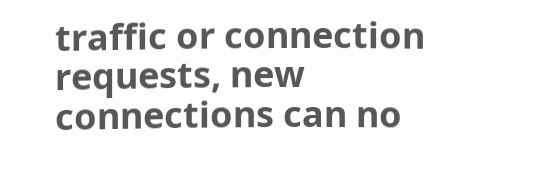traffic or connection requests, new connections can no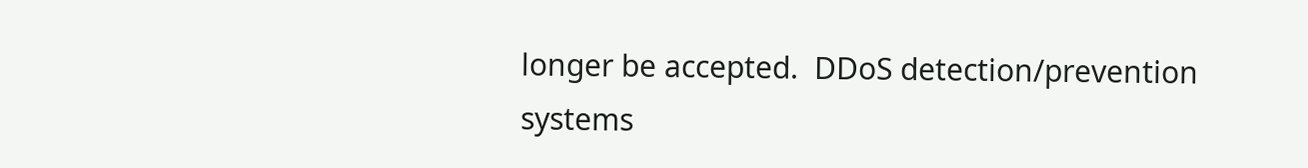longer be accepted.  DDoS detection/prevention systems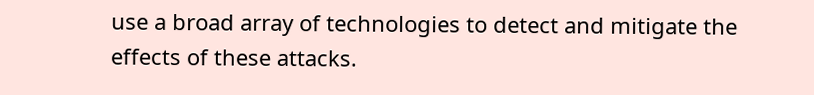use a broad array of technologies to detect and mitigate the effects of these attacks.